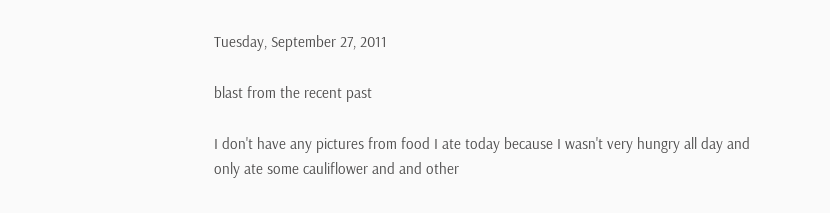Tuesday, September 27, 2011

blast from the recent past

I don't have any pictures from food I ate today because I wasn't very hungry all day and only ate some cauliflower and and other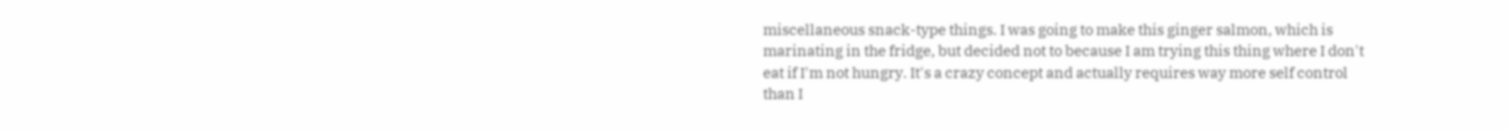miscellaneous snack-type things. I was going to make this ginger salmon, which is marinating in the fridge, but decided not to because I am trying this thing where I don't eat if I'm not hungry. It's a crazy concept and actually requires way more self control than I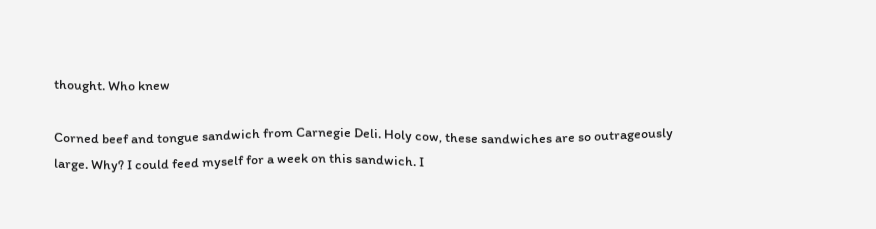thought. Who knew

Corned beef and tongue sandwich from Carnegie Deli. Holy cow, these sandwiches are so outrageously large. Why? I could feed myself for a week on this sandwich. I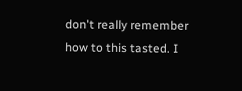don't really remember how to this tasted. I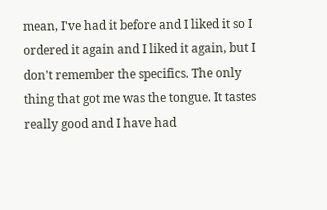mean, I've had it before and I liked it so I ordered it again and I liked it again, but I don't remember the specifics. The only thing that got me was the tongue. It tastes really good and I have had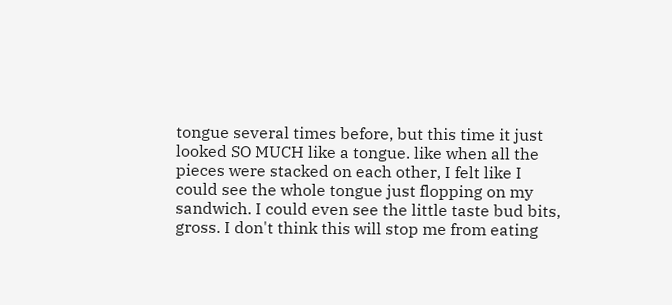tongue several times before, but this time it just looked SO MUCH like a tongue. like when all the pieces were stacked on each other, I felt like I could see the whole tongue just flopping on my sandwich. I could even see the little taste bud bits, gross. I don't think this will stop me from eating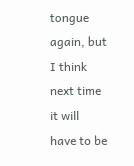tongue again, but I think next time it will have to be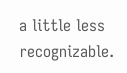a little less recognizable.